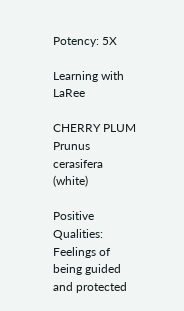Potency: 5X

Learning with LaRee

CHERRY PLUM Prunus cerasifera (white)

Positive Qualities: Feelings of being guided and protected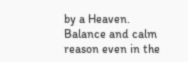by a Heaven. Balance and calm reason even in the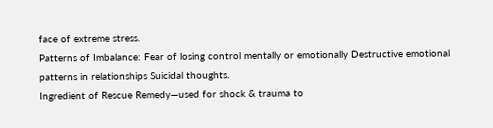face of extreme stress.
Patterns of Imbalance: Fear of losing control mentally or emotionally Destructive emotional patterns in relationships Suicidal thoughts.
Ingredient of Rescue Remedy—used for shock & trauma to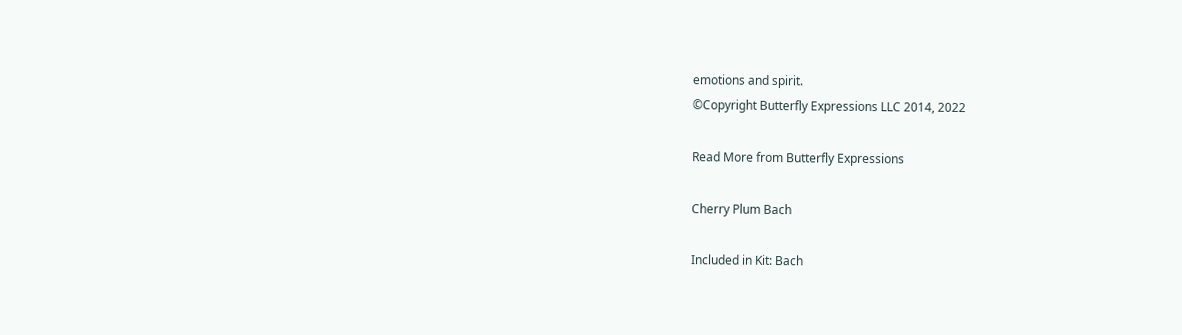emotions and spirit.
©Copyright Butterfly Expressions LLC 2014, 2022

Read More from Butterfly Expressions

Cherry Plum Bach

Included in Kit: Bach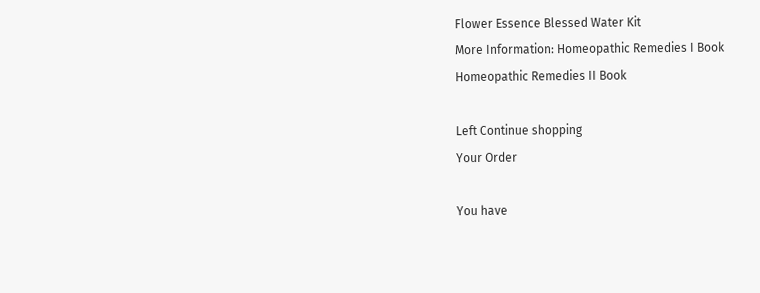Flower Essence Blessed Water Kit
More Information: Homeopathic Remedies I Book
Homeopathic Remedies II Book

Left Continue shopping
Your Order

You have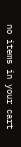no items in your cart